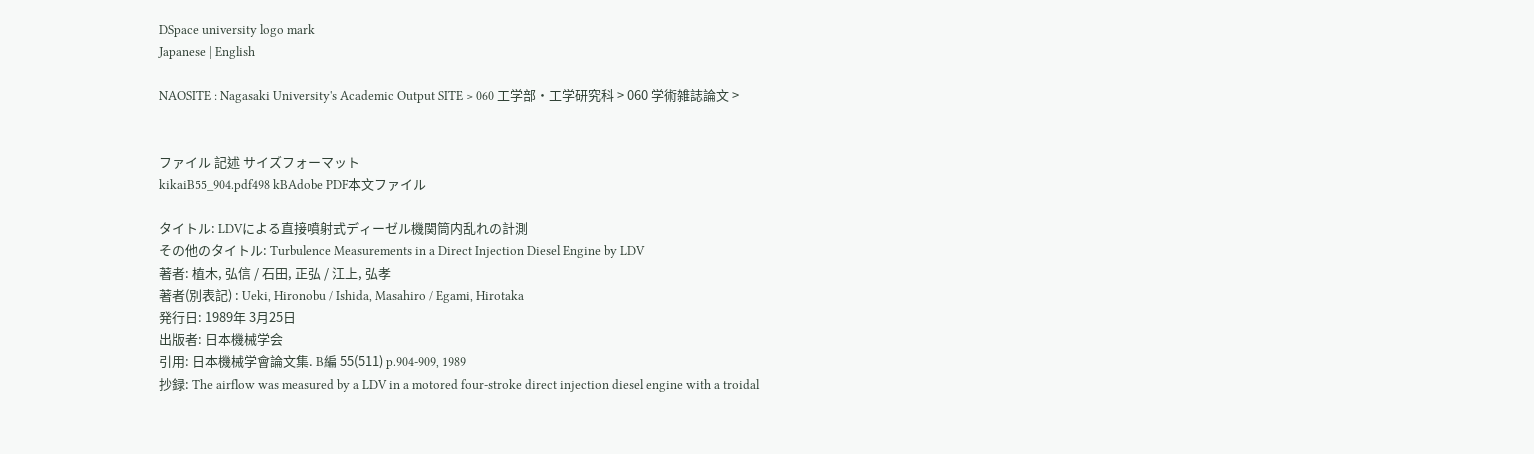DSpace university logo mark
Japanese | English

NAOSITE : Nagasaki University's Academic Output SITE > 060 工学部・工学研究科 > 060 学術雑誌論文 >


ファイル 記述 サイズフォーマット
kikaiB55_904.pdf498 kBAdobe PDF本文ファイル

タイトル: LDVによる直接噴射式ディーゼル機関筒内乱れの計測
その他のタイトル: Turbulence Measurements in a Direct Injection Diesel Engine by LDV
著者: 植木, 弘信 / 石田, 正弘 / 江上, 弘孝
著者(別表記) : Ueki, Hironobu / Ishida, Masahiro / Egami, Hirotaka
発行日: 1989年 3月25日
出版者: 日本機械学会
引用: 日本機械学會論文集. B編 55(511) p.904-909, 1989
抄録: The airflow was measured by a LDV in a motored four-stroke direct injection diesel engine with a troidal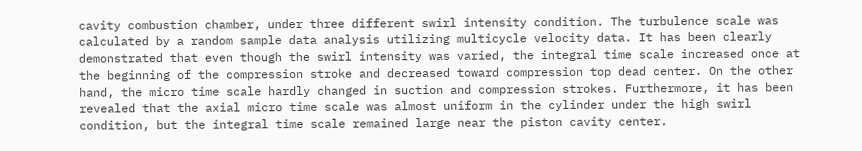cavity combustion chamber, under three different swirl intensity condition. The turbulence scale was calculated by a random sample data analysis utilizing multicycle velocity data. It has been clearly demonstrated that even though the swirl intensity was varied, the integral time scale increased once at the beginning of the compression stroke and decreased toward compression top dead center. On the other hand, the micro time scale hardly changed in suction and compression strokes. Furthermore, it has been revealed that the axial micro time scale was almost uniform in the cylinder under the high swirl condition, but the integral time scale remained large near the piston cavity center.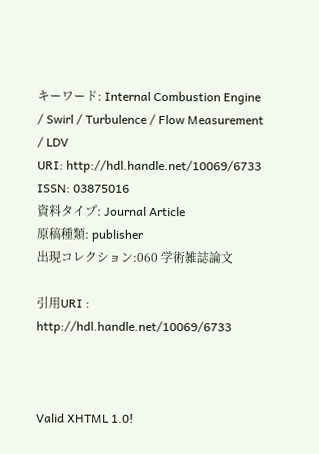キーワード: Internal Combustion Engine / Swirl / Turbulence / Flow Measurement / LDV
URI: http://hdl.handle.net/10069/6733
ISSN: 03875016
資料タイプ: Journal Article
原稿種類: publisher
出現コレクション:060 学術雑誌論文

引用URI : http://hdl.handle.net/10069/6733



Valid XHTML 1.0!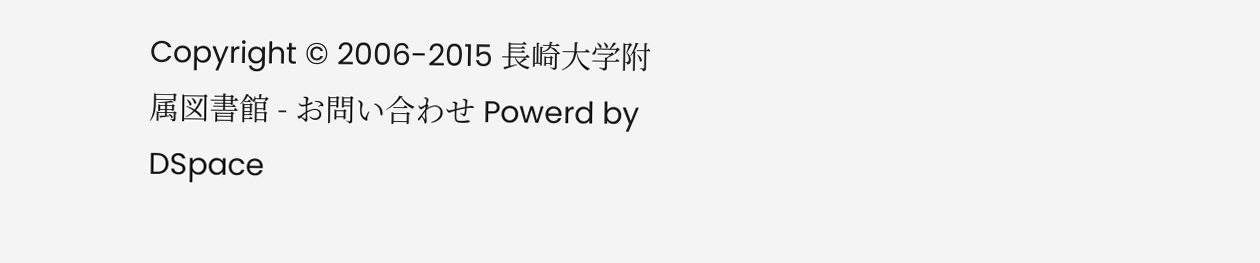Copyright © 2006-2015 長崎大学附属図書館 - お問い合わせ Powerd by DSpace